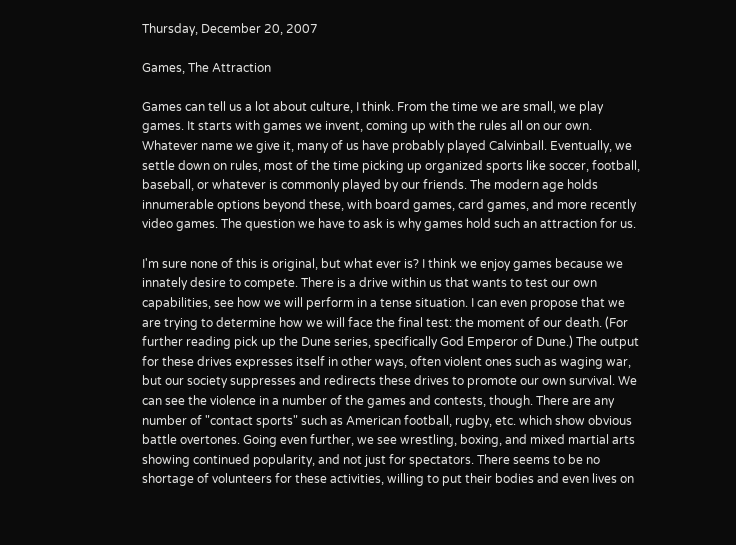Thursday, December 20, 2007

Games, The Attraction

Games can tell us a lot about culture, I think. From the time we are small, we play games. It starts with games we invent, coming up with the rules all on our own. Whatever name we give it, many of us have probably played Calvinball. Eventually, we settle down on rules, most of the time picking up organized sports like soccer, football, baseball, or whatever is commonly played by our friends. The modern age holds innumerable options beyond these, with board games, card games, and more recently video games. The question we have to ask is why games hold such an attraction for us.

I'm sure none of this is original, but what ever is? I think we enjoy games because we innately desire to compete. There is a drive within us that wants to test our own capabilities, see how we will perform in a tense situation. I can even propose that we are trying to determine how we will face the final test: the moment of our death. (For further reading pick up the Dune series, specifically God Emperor of Dune.) The output for these drives expresses itself in other ways, often violent ones such as waging war, but our society suppresses and redirects these drives to promote our own survival. We can see the violence in a number of the games and contests, though. There are any number of "contact sports" such as American football, rugby, etc. which show obvious battle overtones. Going even further, we see wrestling, boxing, and mixed martial arts showing continued popularity, and not just for spectators. There seems to be no shortage of volunteers for these activities, willing to put their bodies and even lives on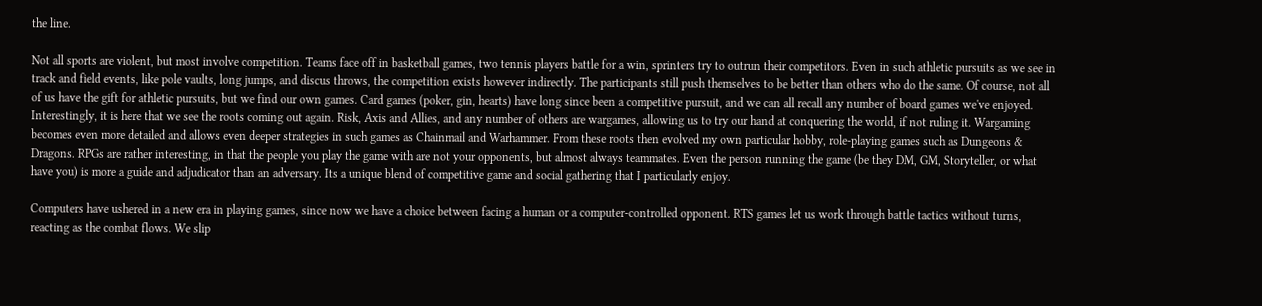the line.

Not all sports are violent, but most involve competition. Teams face off in basketball games, two tennis players battle for a win, sprinters try to outrun their competitors. Even in such athletic pursuits as we see in track and field events, like pole vaults, long jumps, and discus throws, the competition exists however indirectly. The participants still push themselves to be better than others who do the same. Of course, not all of us have the gift for athletic pursuits, but we find our own games. Card games (poker, gin, hearts) have long since been a competitive pursuit, and we can all recall any number of board games we've enjoyed. Interestingly, it is here that we see the roots coming out again. Risk, Axis and Allies, and any number of others are wargames, allowing us to try our hand at conquering the world, if not ruling it. Wargaming becomes even more detailed and allows even deeper strategies in such games as Chainmail and Warhammer. From these roots then evolved my own particular hobby, role-playing games such as Dungeons & Dragons. RPGs are rather interesting, in that the people you play the game with are not your opponents, but almost always teammates. Even the person running the game (be they DM, GM, Storyteller, or what have you) is more a guide and adjudicator than an adversary. Its a unique blend of competitive game and social gathering that I particularly enjoy.

Computers have ushered in a new era in playing games, since now we have a choice between facing a human or a computer-controlled opponent. RTS games let us work through battle tactics without turns, reacting as the combat flows. We slip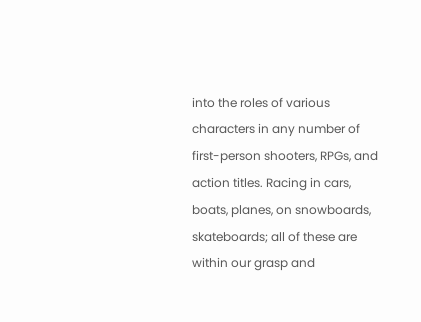into the roles of various characters in any number of first-person shooters, RPGs, and action titles. Racing in cars, boats, planes, on snowboards, skateboards; all of these are within our grasp and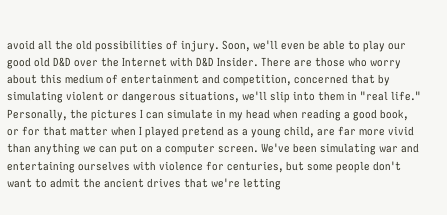avoid all the old possibilities of injury. Soon, we'll even be able to play our good old D&D over the Internet with D&D Insider. There are those who worry about this medium of entertainment and competition, concerned that by simulating violent or dangerous situations, we'll slip into them in "real life." Personally, the pictures I can simulate in my head when reading a good book, or for that matter when I played pretend as a young child, are far more vivid than anything we can put on a computer screen. We've been simulating war and entertaining ourselves with violence for centuries, but some people don't want to admit the ancient drives that we're letting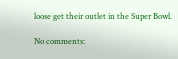loose get their outlet in the Super Bowl.

No comments: